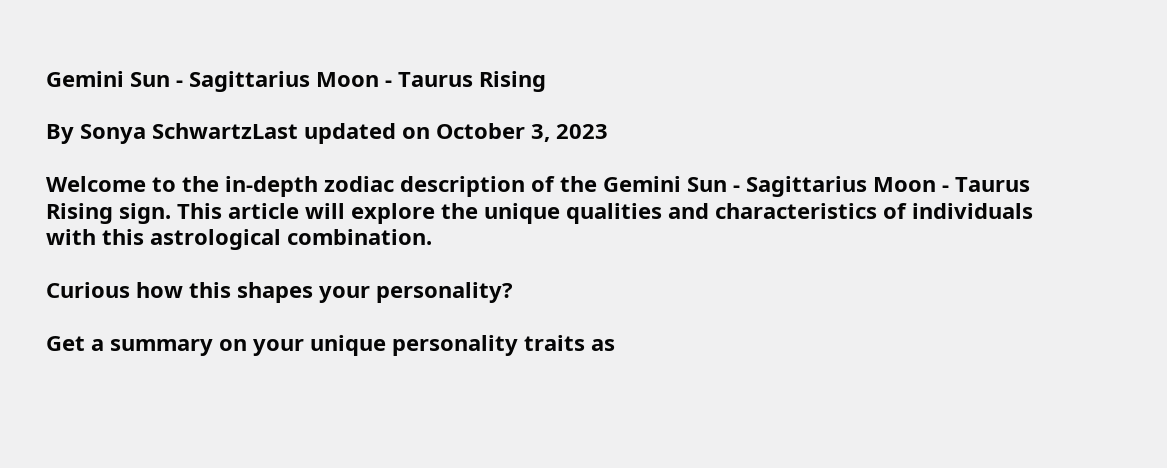Gemini Sun - Sagittarius Moon - Taurus Rising

By Sonya SchwartzLast updated on October 3, 2023

Welcome to the in-depth zodiac description of the Gemini Sun - Sagittarius Moon - Taurus Rising sign. This article will explore the unique qualities and characteristics of individuals with this astrological combination.

Curious how this shapes your personality?

Get a summary on your unique personality traits as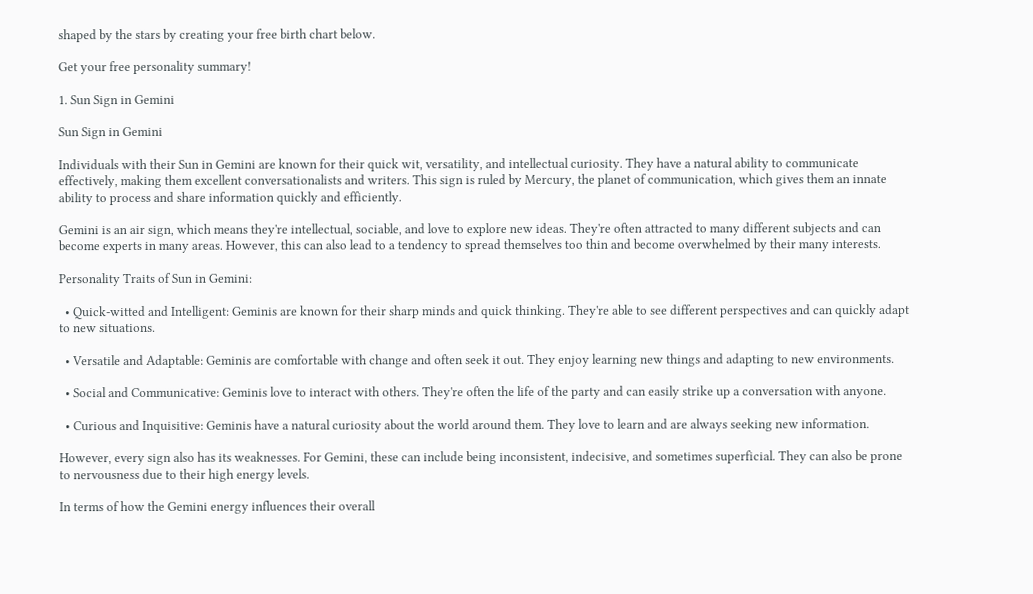shaped by the stars by creating your free birth chart below.

Get your free personality summary!

1. Sun Sign in Gemini

Sun Sign in Gemini

Individuals with their Sun in Gemini are known for their quick wit, versatility, and intellectual curiosity. They have a natural ability to communicate effectively, making them excellent conversationalists and writers. This sign is ruled by Mercury, the planet of communication, which gives them an innate ability to process and share information quickly and efficiently.

Gemini is an air sign, which means they're intellectual, sociable, and love to explore new ideas. They're often attracted to many different subjects and can become experts in many areas. However, this can also lead to a tendency to spread themselves too thin and become overwhelmed by their many interests.

Personality Traits of Sun in Gemini:

  • Quick-witted and Intelligent: Geminis are known for their sharp minds and quick thinking. They're able to see different perspectives and can quickly adapt to new situations.

  • Versatile and Adaptable: Geminis are comfortable with change and often seek it out. They enjoy learning new things and adapting to new environments.

  • Social and Communicative: Geminis love to interact with others. They're often the life of the party and can easily strike up a conversation with anyone.

  • Curious and Inquisitive: Geminis have a natural curiosity about the world around them. They love to learn and are always seeking new information.

However, every sign also has its weaknesses. For Gemini, these can include being inconsistent, indecisive, and sometimes superficial. They can also be prone to nervousness due to their high energy levels.

In terms of how the Gemini energy influences their overall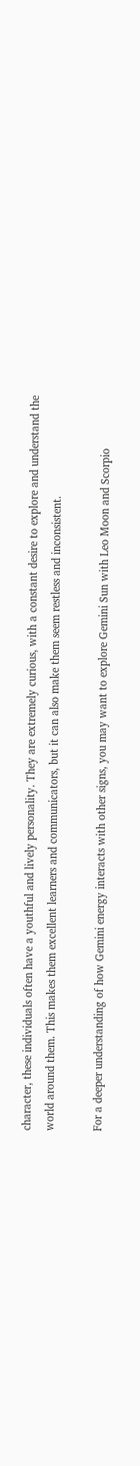character, these individuals often have a youthful and lively personality. They are extremely curious, with a constant desire to explore and understand the world around them. This makes them excellent learners and communicators, but it can also make them seem restless and inconsistent.

For a deeper understanding of how Gemini energy interacts with other signs, you may want to explore Gemini Sun with Leo Moon and Scorpio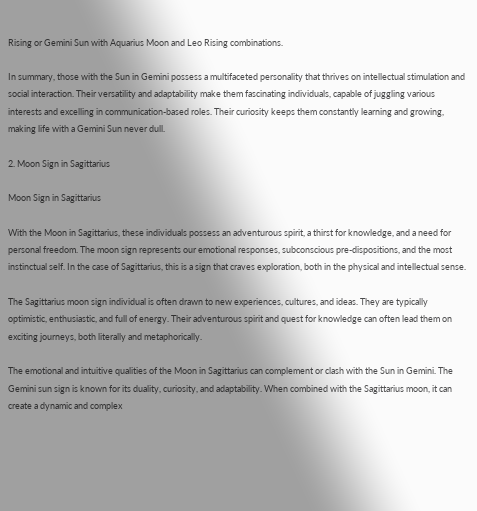Rising or Gemini Sun with Aquarius Moon and Leo Rising combinations.

In summary, those with the Sun in Gemini possess a multifaceted personality that thrives on intellectual stimulation and social interaction. Their versatility and adaptability make them fascinating individuals, capable of juggling various interests and excelling in communication-based roles. Their curiosity keeps them constantly learning and growing, making life with a Gemini Sun never dull.

2. Moon Sign in Sagittarius

Moon Sign in Sagittarius

With the Moon in Sagittarius, these individuals possess an adventurous spirit, a thirst for knowledge, and a need for personal freedom. The moon sign represents our emotional responses, subconscious pre-dispositions, and the most instinctual self. In the case of Sagittarius, this is a sign that craves exploration, both in the physical and intellectual sense.

The Sagittarius moon sign individual is often drawn to new experiences, cultures, and ideas. They are typically optimistic, enthusiastic, and full of energy. Their adventurous spirit and quest for knowledge can often lead them on exciting journeys, both literally and metaphorically.

The emotional and intuitive qualities of the Moon in Sagittarius can complement or clash with the Sun in Gemini. The Gemini sun sign is known for its duality, curiosity, and adaptability. When combined with the Sagittarius moon, it can create a dynamic and complex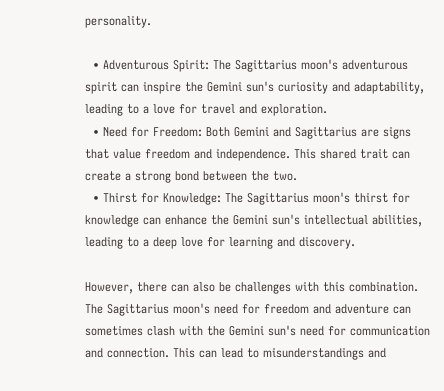personality.

  • Adventurous Spirit: The Sagittarius moon's adventurous spirit can inspire the Gemini sun's curiosity and adaptability, leading to a love for travel and exploration.
  • Need for Freedom: Both Gemini and Sagittarius are signs that value freedom and independence. This shared trait can create a strong bond between the two.
  • Thirst for Knowledge: The Sagittarius moon's thirst for knowledge can enhance the Gemini sun's intellectual abilities, leading to a deep love for learning and discovery.

However, there can also be challenges with this combination. The Sagittarius moon's need for freedom and adventure can sometimes clash with the Gemini sun's need for communication and connection. This can lead to misunderstandings and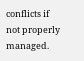conflicts if not properly managed.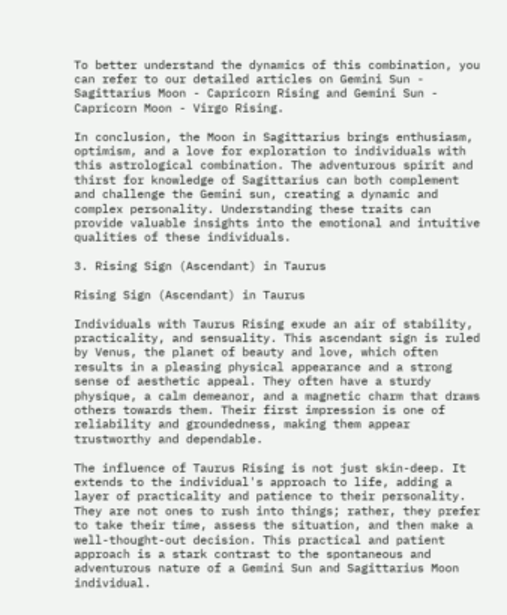To better understand the dynamics of this combination, you can refer to our detailed articles on Gemini Sun - Sagittarius Moon - Capricorn Rising and Gemini Sun - Capricorn Moon - Virgo Rising.

In conclusion, the Moon in Sagittarius brings enthusiasm, optimism, and a love for exploration to individuals with this astrological combination. The adventurous spirit and thirst for knowledge of Sagittarius can both complement and challenge the Gemini sun, creating a dynamic and complex personality. Understanding these traits can provide valuable insights into the emotional and intuitive qualities of these individuals.

3. Rising Sign (Ascendant) in Taurus

Rising Sign (Ascendant) in Taurus

Individuals with Taurus Rising exude an air of stability, practicality, and sensuality. This ascendant sign is ruled by Venus, the planet of beauty and love, which often results in a pleasing physical appearance and a strong sense of aesthetic appeal. They often have a sturdy physique, a calm demeanor, and a magnetic charm that draws others towards them. Their first impression is one of reliability and groundedness, making them appear trustworthy and dependable.

The influence of Taurus Rising is not just skin-deep. It extends to the individual's approach to life, adding a layer of practicality and patience to their personality. They are not ones to rush into things; rather, they prefer to take their time, assess the situation, and then make a well-thought-out decision. This practical and patient approach is a stark contrast to the spontaneous and adventurous nature of a Gemini Sun and Sagittarius Moon individual.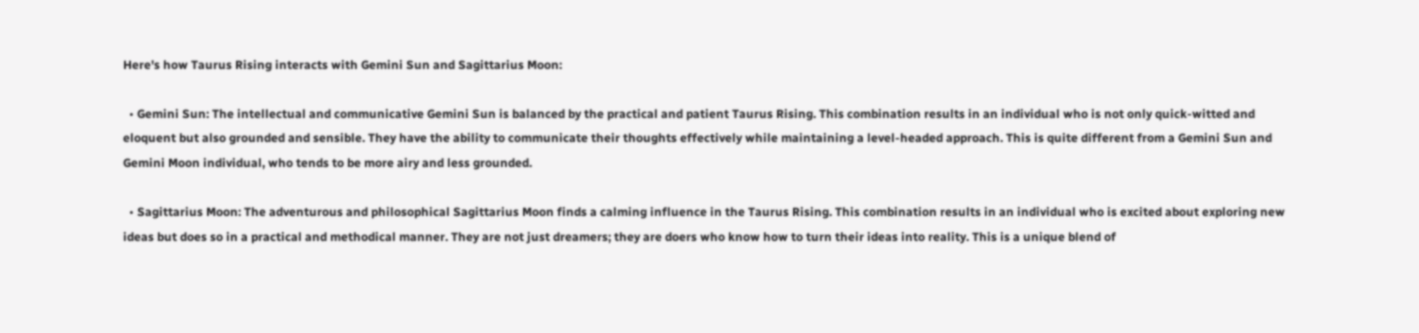Here's how Taurus Rising interacts with Gemini Sun and Sagittarius Moon:

  • Gemini Sun: The intellectual and communicative Gemini Sun is balanced by the practical and patient Taurus Rising. This combination results in an individual who is not only quick-witted and eloquent but also grounded and sensible. They have the ability to communicate their thoughts effectively while maintaining a level-headed approach. This is quite different from a Gemini Sun and Gemini Moon individual, who tends to be more airy and less grounded.

  • Sagittarius Moon: The adventurous and philosophical Sagittarius Moon finds a calming influence in the Taurus Rising. This combination results in an individual who is excited about exploring new ideas but does so in a practical and methodical manner. They are not just dreamers; they are doers who know how to turn their ideas into reality. This is a unique blend of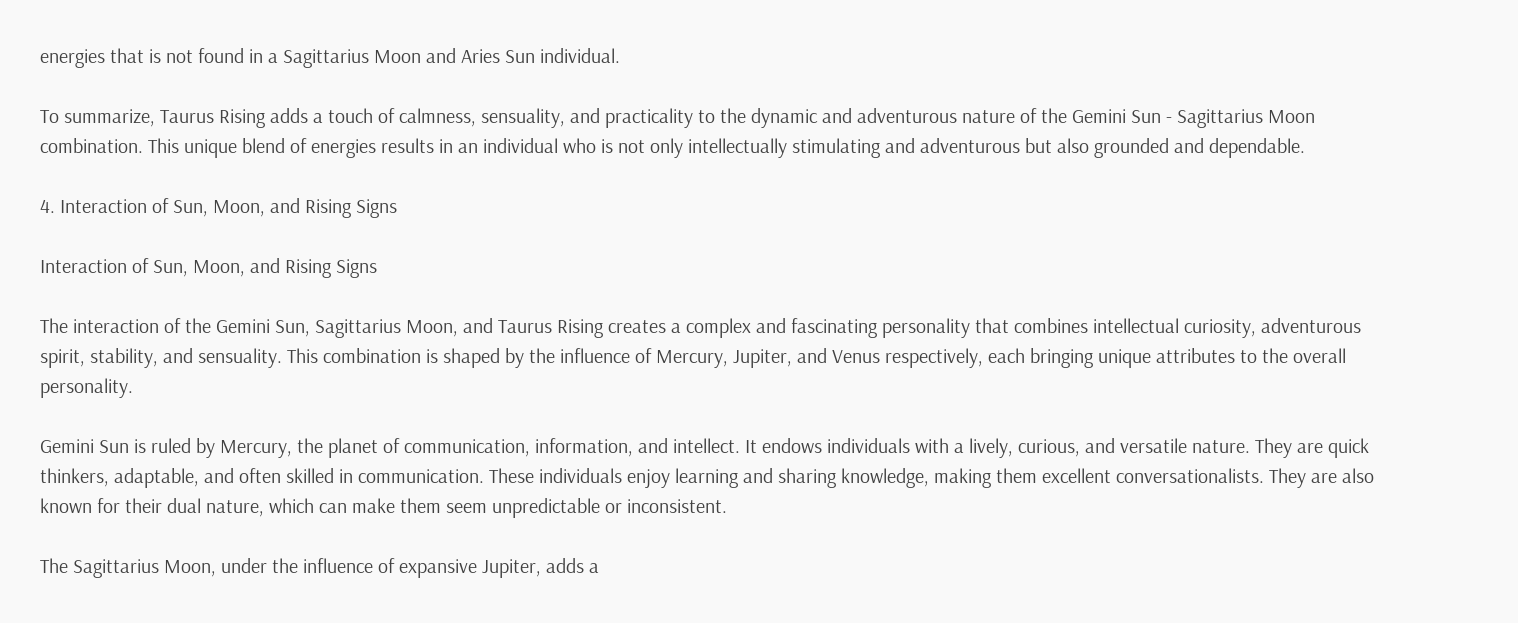energies that is not found in a Sagittarius Moon and Aries Sun individual.

To summarize, Taurus Rising adds a touch of calmness, sensuality, and practicality to the dynamic and adventurous nature of the Gemini Sun - Sagittarius Moon combination. This unique blend of energies results in an individual who is not only intellectually stimulating and adventurous but also grounded and dependable.

4. Interaction of Sun, Moon, and Rising Signs

Interaction of Sun, Moon, and Rising Signs

The interaction of the Gemini Sun, Sagittarius Moon, and Taurus Rising creates a complex and fascinating personality that combines intellectual curiosity, adventurous spirit, stability, and sensuality. This combination is shaped by the influence of Mercury, Jupiter, and Venus respectively, each bringing unique attributes to the overall personality.

Gemini Sun is ruled by Mercury, the planet of communication, information, and intellect. It endows individuals with a lively, curious, and versatile nature. They are quick thinkers, adaptable, and often skilled in communication. These individuals enjoy learning and sharing knowledge, making them excellent conversationalists. They are also known for their dual nature, which can make them seem unpredictable or inconsistent.

The Sagittarius Moon, under the influence of expansive Jupiter, adds a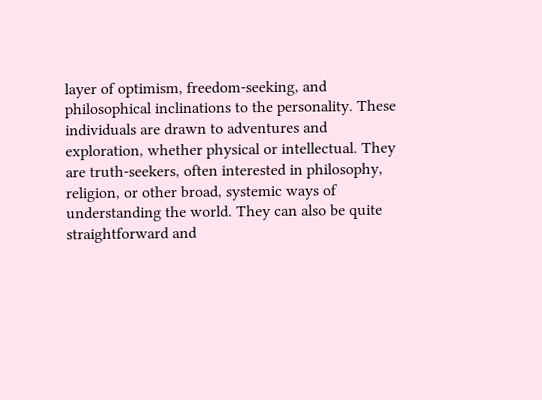layer of optimism, freedom-seeking, and philosophical inclinations to the personality. These individuals are drawn to adventures and exploration, whether physical or intellectual. They are truth-seekers, often interested in philosophy, religion, or other broad, systemic ways of understanding the world. They can also be quite straightforward and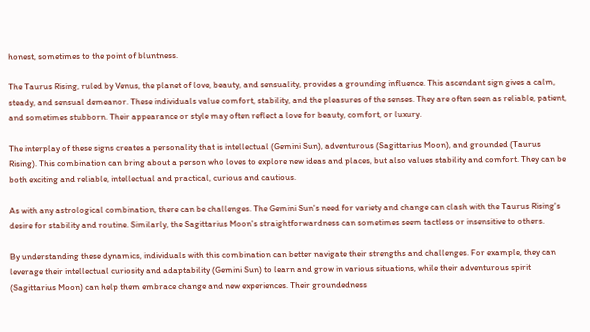honest, sometimes to the point of bluntness.

The Taurus Rising, ruled by Venus, the planet of love, beauty, and sensuality, provides a grounding influence. This ascendant sign gives a calm, steady, and sensual demeanor. These individuals value comfort, stability, and the pleasures of the senses. They are often seen as reliable, patient, and sometimes stubborn. Their appearance or style may often reflect a love for beauty, comfort, or luxury.

The interplay of these signs creates a personality that is intellectual (Gemini Sun), adventurous (Sagittarius Moon), and grounded (Taurus Rising). This combination can bring about a person who loves to explore new ideas and places, but also values stability and comfort. They can be both exciting and reliable, intellectual and practical, curious and cautious.

As with any astrological combination, there can be challenges. The Gemini Sun's need for variety and change can clash with the Taurus Rising's desire for stability and routine. Similarly, the Sagittarius Moon's straightforwardness can sometimes seem tactless or insensitive to others.

By understanding these dynamics, individuals with this combination can better navigate their strengths and challenges. For example, they can leverage their intellectual curiosity and adaptability (Gemini Sun) to learn and grow in various situations, while their adventurous spirit (Sagittarius Moon) can help them embrace change and new experiences. Their groundedness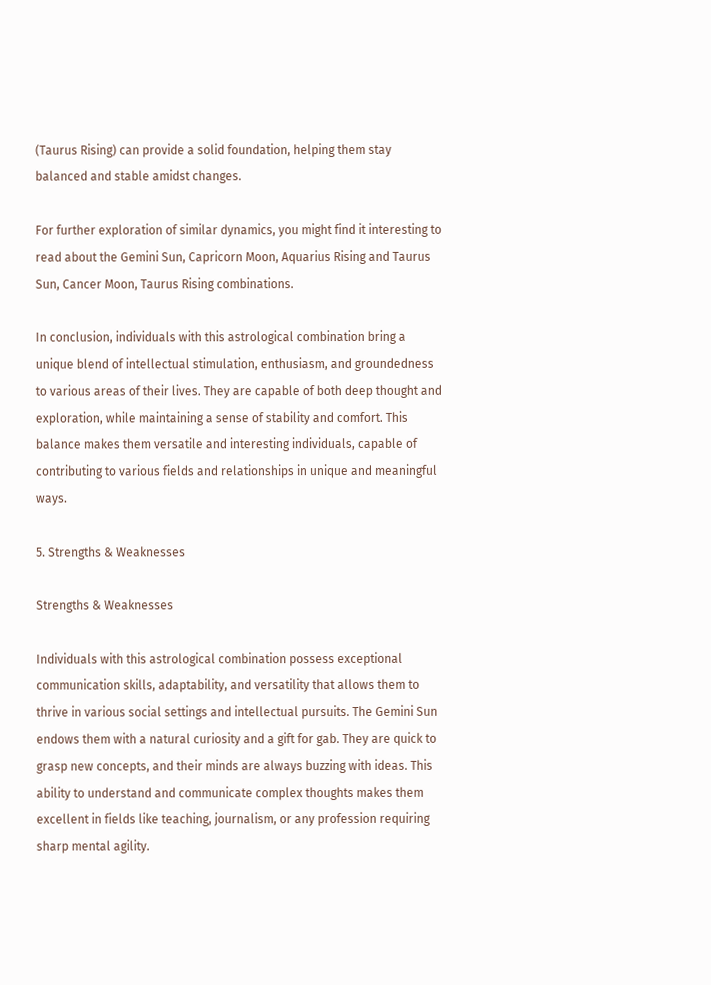(Taurus Rising) can provide a solid foundation, helping them stay balanced and stable amidst changes.

For further exploration of similar dynamics, you might find it interesting to read about the Gemini Sun, Capricorn Moon, Aquarius Rising and Taurus Sun, Cancer Moon, Taurus Rising combinations.

In conclusion, individuals with this astrological combination bring a unique blend of intellectual stimulation, enthusiasm, and groundedness to various areas of their lives. They are capable of both deep thought and exploration, while maintaining a sense of stability and comfort. This balance makes them versatile and interesting individuals, capable of contributing to various fields and relationships in unique and meaningful ways.

5. Strengths & Weaknesses

Strengths & Weaknesses

Individuals with this astrological combination possess exceptional communication skills, adaptability, and versatility that allows them to thrive in various social settings and intellectual pursuits. The Gemini Sun endows them with a natural curiosity and a gift for gab. They are quick to grasp new concepts, and their minds are always buzzing with ideas. This ability to understand and communicate complex thoughts makes them excellent in fields like teaching, journalism, or any profession requiring sharp mental agility.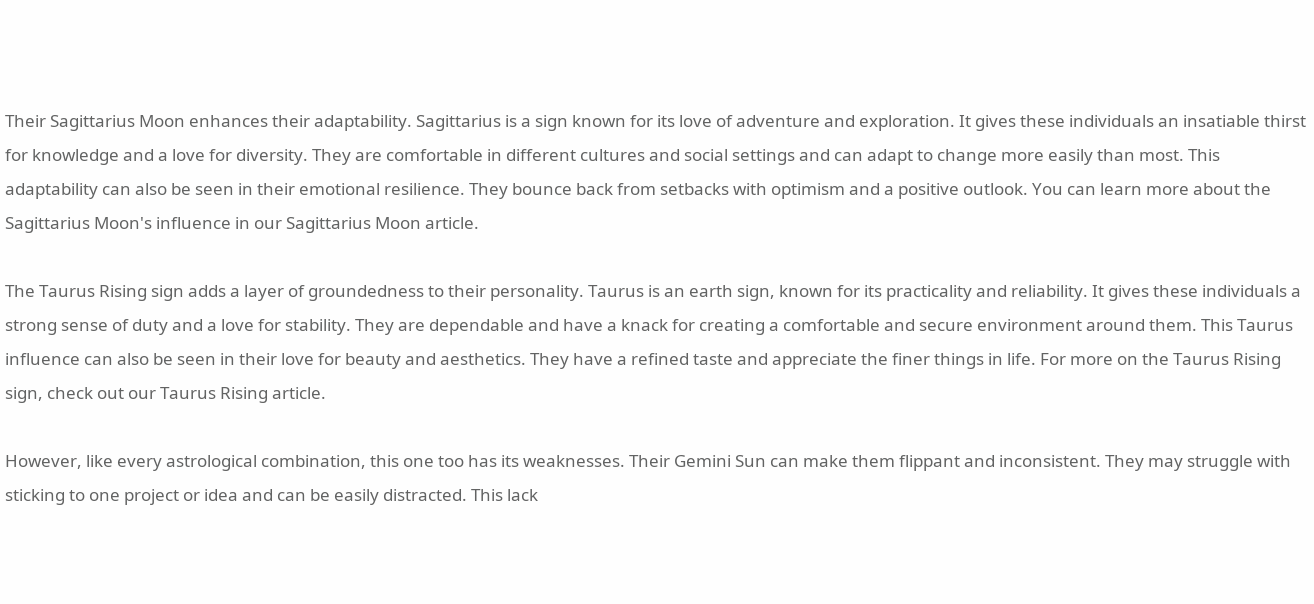Their Sagittarius Moon enhances their adaptability. Sagittarius is a sign known for its love of adventure and exploration. It gives these individuals an insatiable thirst for knowledge and a love for diversity. They are comfortable in different cultures and social settings and can adapt to change more easily than most. This adaptability can also be seen in their emotional resilience. They bounce back from setbacks with optimism and a positive outlook. You can learn more about the Sagittarius Moon's influence in our Sagittarius Moon article.

The Taurus Rising sign adds a layer of groundedness to their personality. Taurus is an earth sign, known for its practicality and reliability. It gives these individuals a strong sense of duty and a love for stability. They are dependable and have a knack for creating a comfortable and secure environment around them. This Taurus influence can also be seen in their love for beauty and aesthetics. They have a refined taste and appreciate the finer things in life. For more on the Taurus Rising sign, check out our Taurus Rising article.

However, like every astrological combination, this one too has its weaknesses. Their Gemini Sun can make them flippant and inconsistent. They may struggle with sticking to one project or idea and can be easily distracted. This lack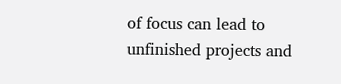of focus can lead to unfinished projects and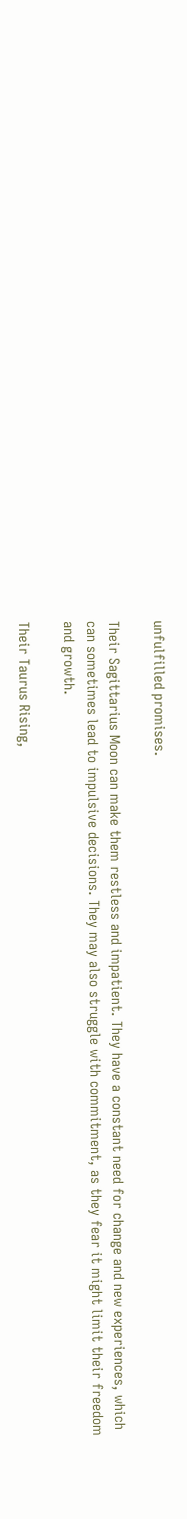unfulfilled promises.

Their Sagittarius Moon can make them restless and impatient. They have a constant need for change and new experiences, which can sometimes lead to impulsive decisions. They may also struggle with commitment, as they fear it might limit their freedom and growth.

Their Taurus Rising,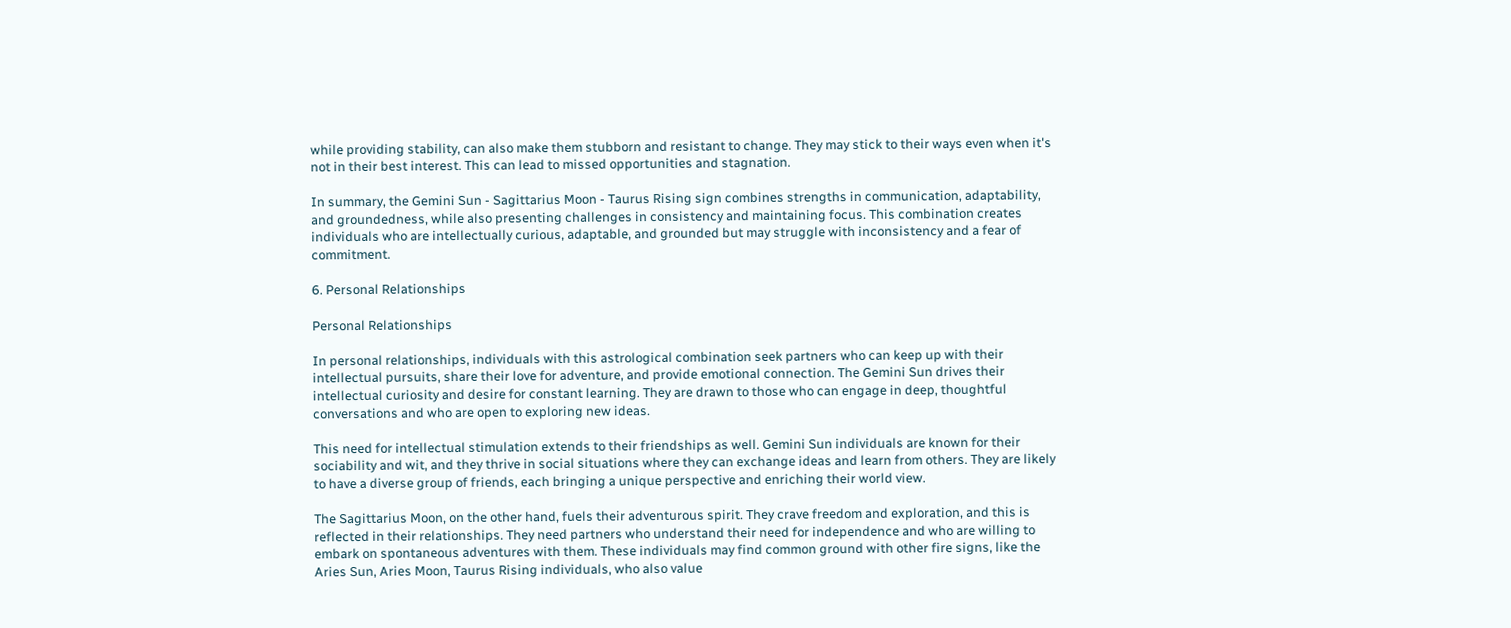while providing stability, can also make them stubborn and resistant to change. They may stick to their ways even when it's not in their best interest. This can lead to missed opportunities and stagnation.

In summary, the Gemini Sun - Sagittarius Moon - Taurus Rising sign combines strengths in communication, adaptability, and groundedness, while also presenting challenges in consistency and maintaining focus. This combination creates individuals who are intellectually curious, adaptable, and grounded but may struggle with inconsistency and a fear of commitment.

6. Personal Relationships

Personal Relationships

In personal relationships, individuals with this astrological combination seek partners who can keep up with their intellectual pursuits, share their love for adventure, and provide emotional connection. The Gemini Sun drives their intellectual curiosity and desire for constant learning. They are drawn to those who can engage in deep, thoughtful conversations and who are open to exploring new ideas.

This need for intellectual stimulation extends to their friendships as well. Gemini Sun individuals are known for their sociability and wit, and they thrive in social situations where they can exchange ideas and learn from others. They are likely to have a diverse group of friends, each bringing a unique perspective and enriching their world view.

The Sagittarius Moon, on the other hand, fuels their adventurous spirit. They crave freedom and exploration, and this is reflected in their relationships. They need partners who understand their need for independence and who are willing to embark on spontaneous adventures with them. These individuals may find common ground with other fire signs, like the Aries Sun, Aries Moon, Taurus Rising individuals, who also value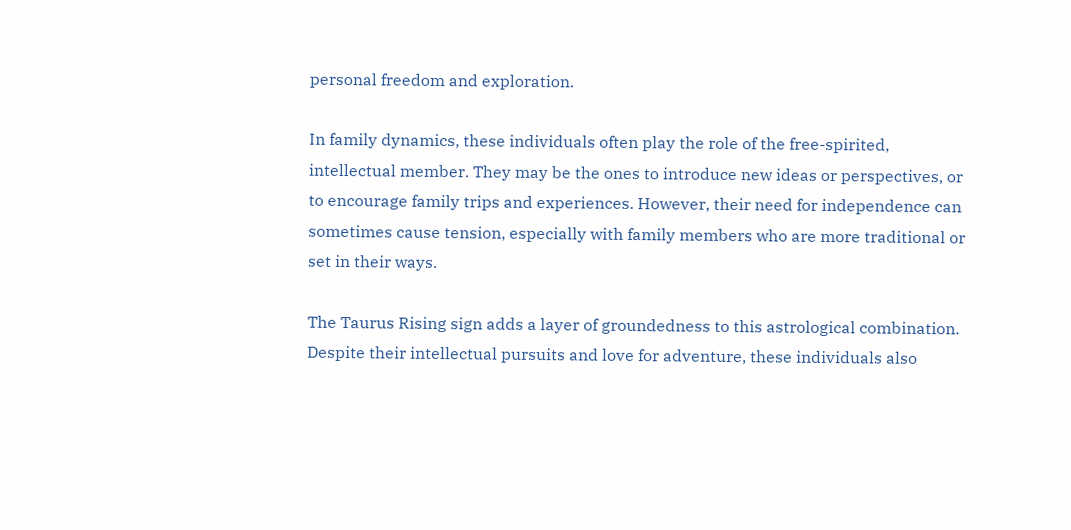personal freedom and exploration.

In family dynamics, these individuals often play the role of the free-spirited, intellectual member. They may be the ones to introduce new ideas or perspectives, or to encourage family trips and experiences. However, their need for independence can sometimes cause tension, especially with family members who are more traditional or set in their ways.

The Taurus Rising sign adds a layer of groundedness to this astrological combination. Despite their intellectual pursuits and love for adventure, these individuals also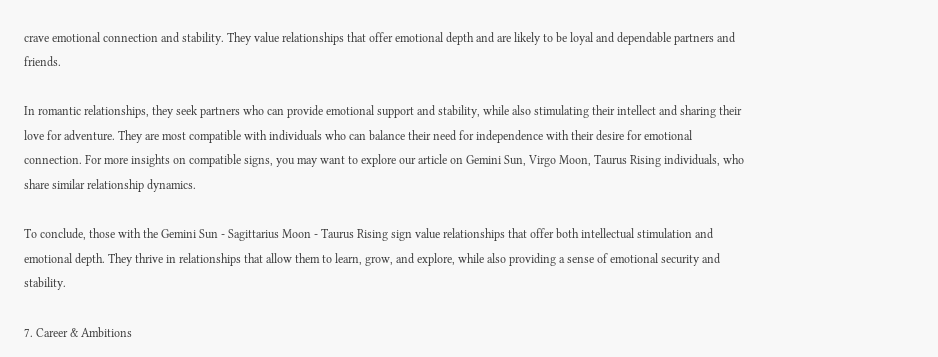crave emotional connection and stability. They value relationships that offer emotional depth and are likely to be loyal and dependable partners and friends.

In romantic relationships, they seek partners who can provide emotional support and stability, while also stimulating their intellect and sharing their love for adventure. They are most compatible with individuals who can balance their need for independence with their desire for emotional connection. For more insights on compatible signs, you may want to explore our article on Gemini Sun, Virgo Moon, Taurus Rising individuals, who share similar relationship dynamics.

To conclude, those with the Gemini Sun - Sagittarius Moon - Taurus Rising sign value relationships that offer both intellectual stimulation and emotional depth. They thrive in relationships that allow them to learn, grow, and explore, while also providing a sense of emotional security and stability.

7. Career & Ambitions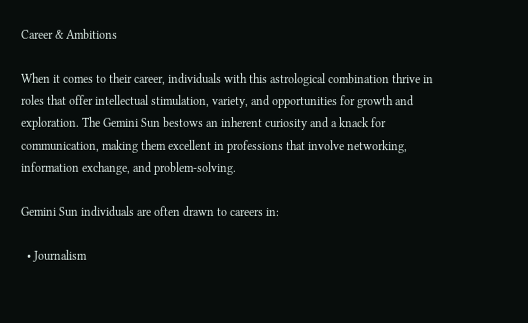Career & Ambitions

When it comes to their career, individuals with this astrological combination thrive in roles that offer intellectual stimulation, variety, and opportunities for growth and exploration. The Gemini Sun bestows an inherent curiosity and a knack for communication, making them excellent in professions that involve networking, information exchange, and problem-solving.

Gemini Sun individuals are often drawn to careers in:

  • Journalism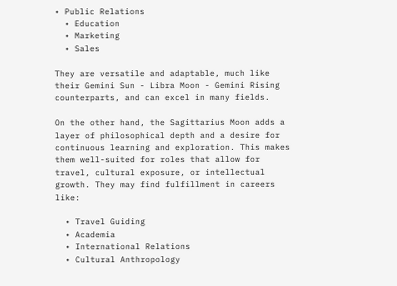• Public Relations
  • Education
  • Marketing
  • Sales

They are versatile and adaptable, much like their Gemini Sun - Libra Moon - Gemini Rising counterparts, and can excel in many fields.

On the other hand, the Sagittarius Moon adds a layer of philosophical depth and a desire for continuous learning and exploration. This makes them well-suited for roles that allow for travel, cultural exposure, or intellectual growth. They may find fulfillment in careers like:

  • Travel Guiding
  • Academia
  • International Relations
  • Cultural Anthropology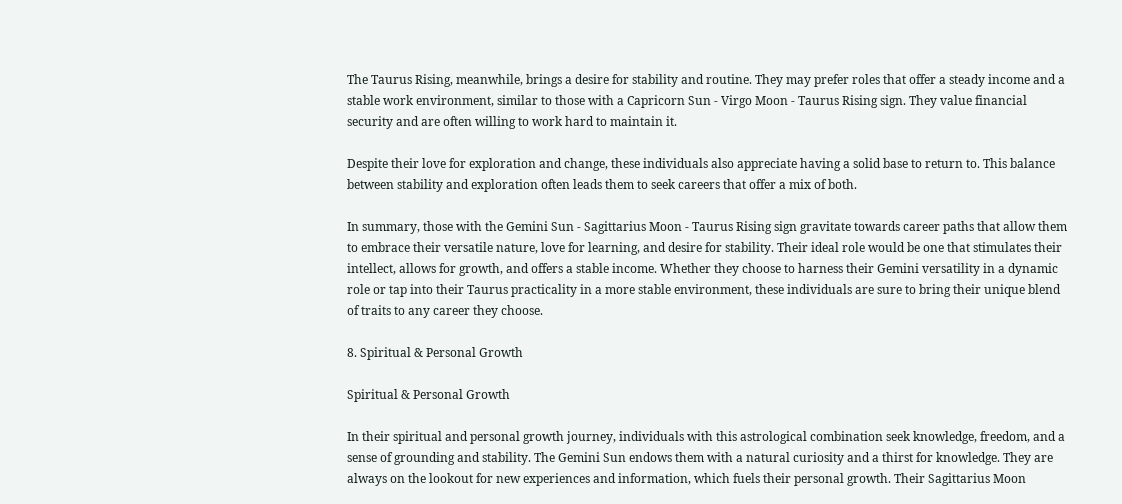The Taurus Rising, meanwhile, brings a desire for stability and routine. They may prefer roles that offer a steady income and a stable work environment, similar to those with a Capricorn Sun - Virgo Moon - Taurus Rising sign. They value financial security and are often willing to work hard to maintain it.

Despite their love for exploration and change, these individuals also appreciate having a solid base to return to. This balance between stability and exploration often leads them to seek careers that offer a mix of both.

In summary, those with the Gemini Sun - Sagittarius Moon - Taurus Rising sign gravitate towards career paths that allow them to embrace their versatile nature, love for learning, and desire for stability. Their ideal role would be one that stimulates their intellect, allows for growth, and offers a stable income. Whether they choose to harness their Gemini versatility in a dynamic role or tap into their Taurus practicality in a more stable environment, these individuals are sure to bring their unique blend of traits to any career they choose.

8. Spiritual & Personal Growth

Spiritual & Personal Growth

In their spiritual and personal growth journey, individuals with this astrological combination seek knowledge, freedom, and a sense of grounding and stability. The Gemini Sun endows them with a natural curiosity and a thirst for knowledge. They are always on the lookout for new experiences and information, which fuels their personal growth. Their Sagittarius Moon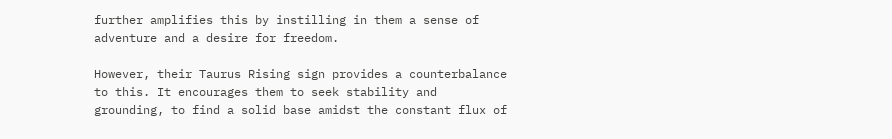further amplifies this by instilling in them a sense of adventure and a desire for freedom.

However, their Taurus Rising sign provides a counterbalance to this. It encourages them to seek stability and grounding, to find a solid base amidst the constant flux of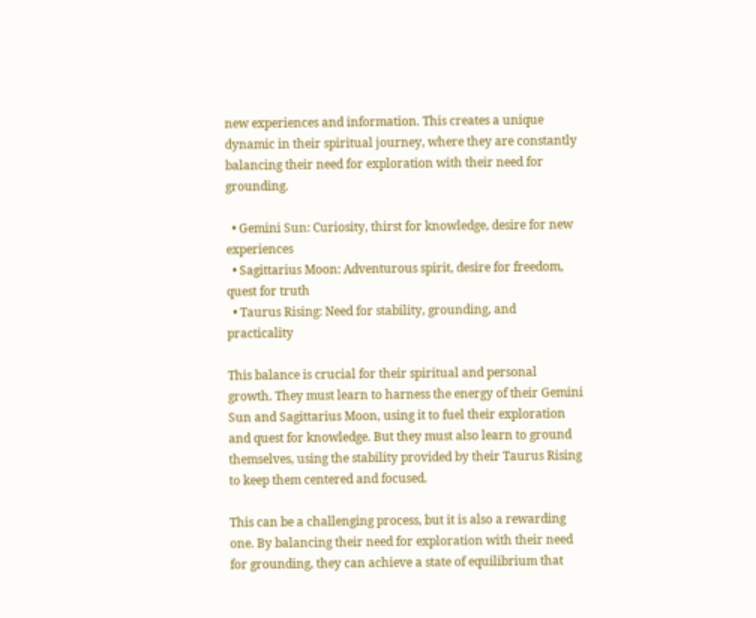new experiences and information. This creates a unique dynamic in their spiritual journey, where they are constantly balancing their need for exploration with their need for grounding.

  • Gemini Sun: Curiosity, thirst for knowledge, desire for new experiences
  • Sagittarius Moon: Adventurous spirit, desire for freedom, quest for truth
  • Taurus Rising: Need for stability, grounding, and practicality

This balance is crucial for their spiritual and personal growth. They must learn to harness the energy of their Gemini Sun and Sagittarius Moon, using it to fuel their exploration and quest for knowledge. But they must also learn to ground themselves, using the stability provided by their Taurus Rising to keep them centered and focused.

This can be a challenging process, but it is also a rewarding one. By balancing their need for exploration with their need for grounding, they can achieve a state of equilibrium that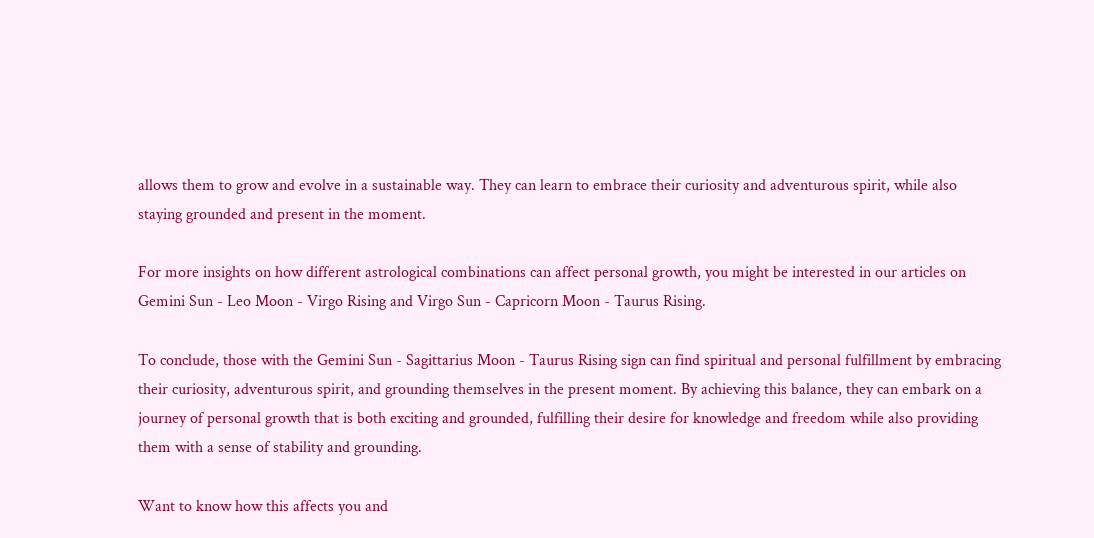allows them to grow and evolve in a sustainable way. They can learn to embrace their curiosity and adventurous spirit, while also staying grounded and present in the moment.

For more insights on how different astrological combinations can affect personal growth, you might be interested in our articles on Gemini Sun - Leo Moon - Virgo Rising and Virgo Sun - Capricorn Moon - Taurus Rising.

To conclude, those with the Gemini Sun - Sagittarius Moon - Taurus Rising sign can find spiritual and personal fulfillment by embracing their curiosity, adventurous spirit, and grounding themselves in the present moment. By achieving this balance, they can embark on a journey of personal growth that is both exciting and grounded, fulfilling their desire for knowledge and freedom while also providing them with a sense of stability and grounding.

Want to know how this affects you and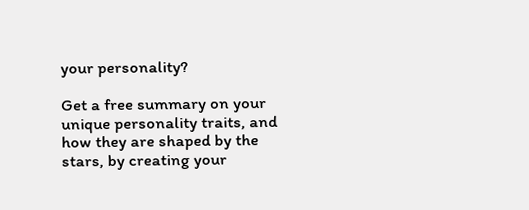your personality?

Get a free summary on your unique personality traits, and how they are shaped by the stars, by creating your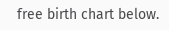free birth chart below.